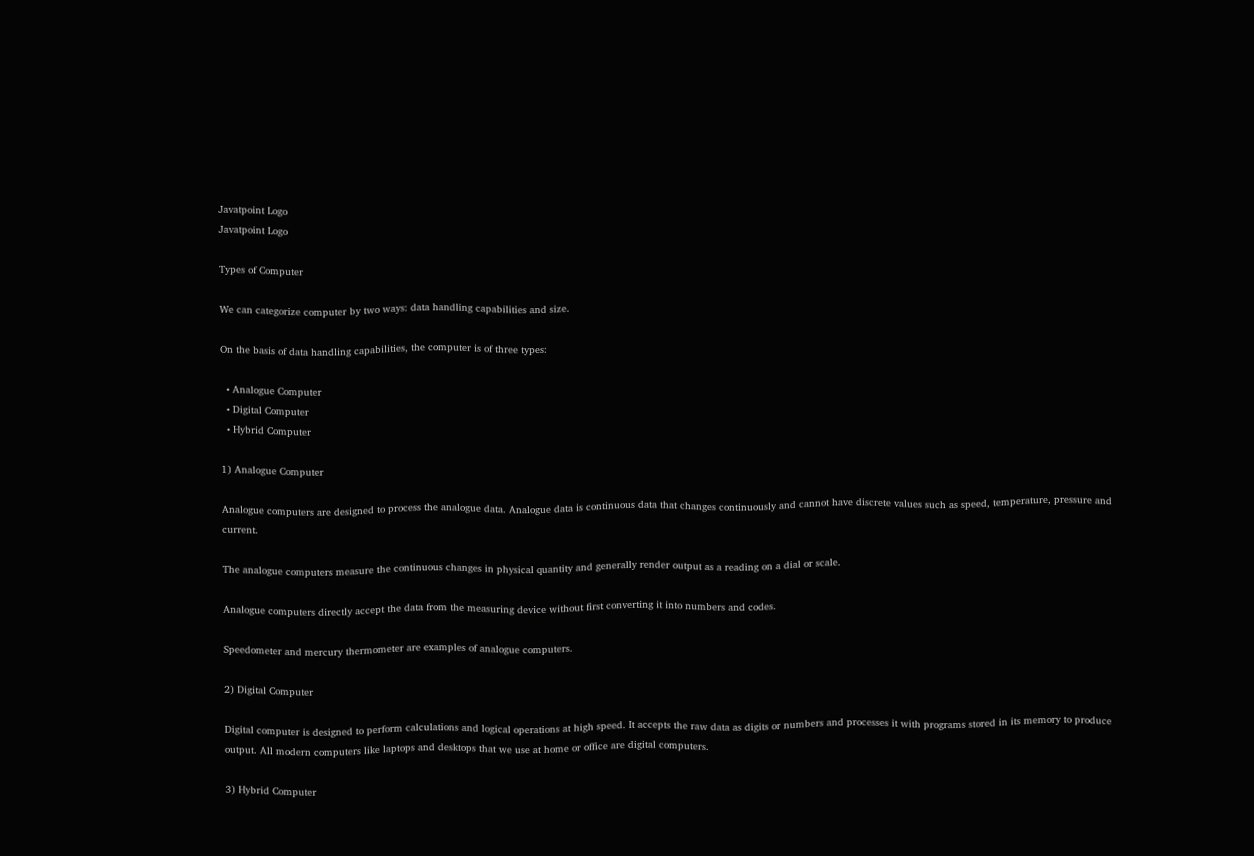Javatpoint Logo
Javatpoint Logo

Types of Computer

We can categorize computer by two ways: data handling capabilities and size.

On the basis of data handling capabilities, the computer is of three types:

  • Analogue Computer
  • Digital Computer
  • Hybrid Computer

1) Analogue Computer

Analogue computers are designed to process the analogue data. Analogue data is continuous data that changes continuously and cannot have discrete values such as speed, temperature, pressure and current.

The analogue computers measure the continuous changes in physical quantity and generally render output as a reading on a dial or scale.

Analogue computers directly accept the data from the measuring device without first converting it into numbers and codes.

Speedometer and mercury thermometer are examples of analogue computers.

2) Digital Computer

Digital computer is designed to perform calculations and logical operations at high speed. It accepts the raw data as digits or numbers and processes it with programs stored in its memory to produce output. All modern computers like laptops and desktops that we use at home or office are digital computers.

3) Hybrid Computer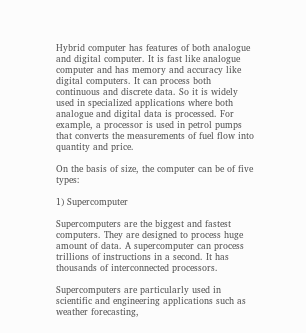Hybrid computer has features of both analogue and digital computer. It is fast like analogue computer and has memory and accuracy like digital computers. It can process both continuous and discrete data. So it is widely used in specialized applications where both analogue and digital data is processed. For example, a processor is used in petrol pumps that converts the measurements of fuel flow into quantity and price.

On the basis of size, the computer can be of five types:

1) Supercomputer

Supercomputers are the biggest and fastest computers. They are designed to process huge amount of data. A supercomputer can process trillions of instructions in a second. It has thousands of interconnected processors.

Supercomputers are particularly used in scientific and engineering applications such as weather forecasting,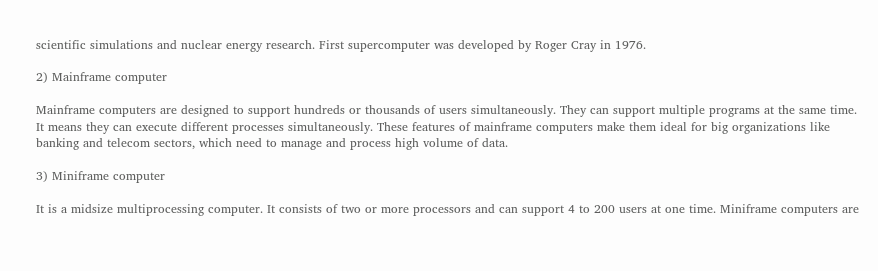scientific simulations and nuclear energy research. First supercomputer was developed by Roger Cray in 1976.

2) Mainframe computer

Mainframe computers are designed to support hundreds or thousands of users simultaneously. They can support multiple programs at the same time. It means they can execute different processes simultaneously. These features of mainframe computers make them ideal for big organizations like banking and telecom sectors, which need to manage and process high volume of data.

3) Miniframe computer

It is a midsize multiprocessing computer. It consists of two or more processors and can support 4 to 200 users at one time. Miniframe computers are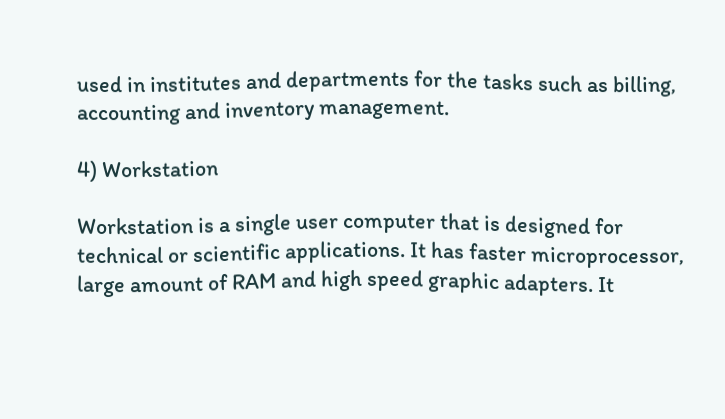used in institutes and departments for the tasks such as billing, accounting and inventory management.

4) Workstation

Workstation is a single user computer that is designed for technical or scientific applications. It has faster microprocessor, large amount of RAM and high speed graphic adapters. It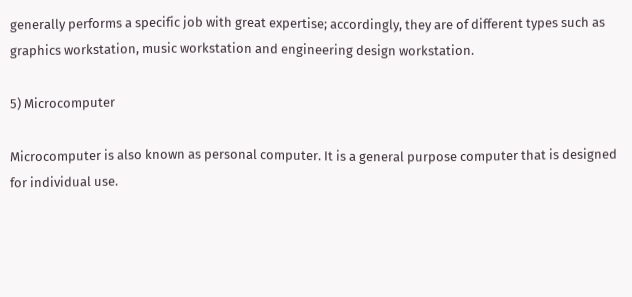generally performs a specific job with great expertise; accordingly, they are of different types such as graphics workstation, music workstation and engineering design workstation.

5) Microcomputer

Microcomputer is also known as personal computer. It is a general purpose computer that is designed for individual use.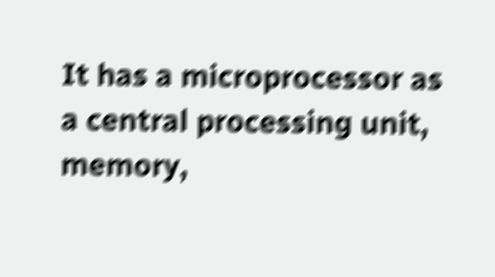It has a microprocessor as a central processing unit, memory,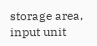storage area, input unit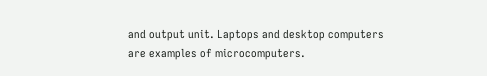and output unit. Laptops and desktop computers are examples of microcomputers.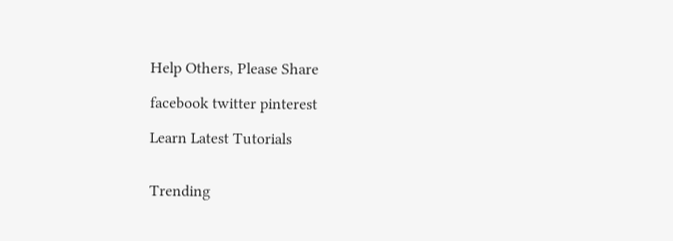Help Others, Please Share

facebook twitter pinterest

Learn Latest Tutorials


Trending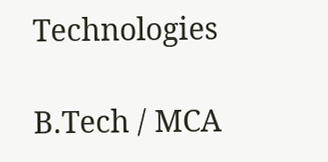Technologies

B.Tech / MCA